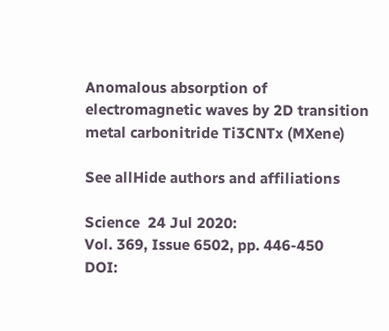Anomalous absorption of electromagnetic waves by 2D transition metal carbonitride Ti3CNTx (MXene)

See allHide authors and affiliations

Science  24 Jul 2020:
Vol. 369, Issue 6502, pp. 446-450
DOI: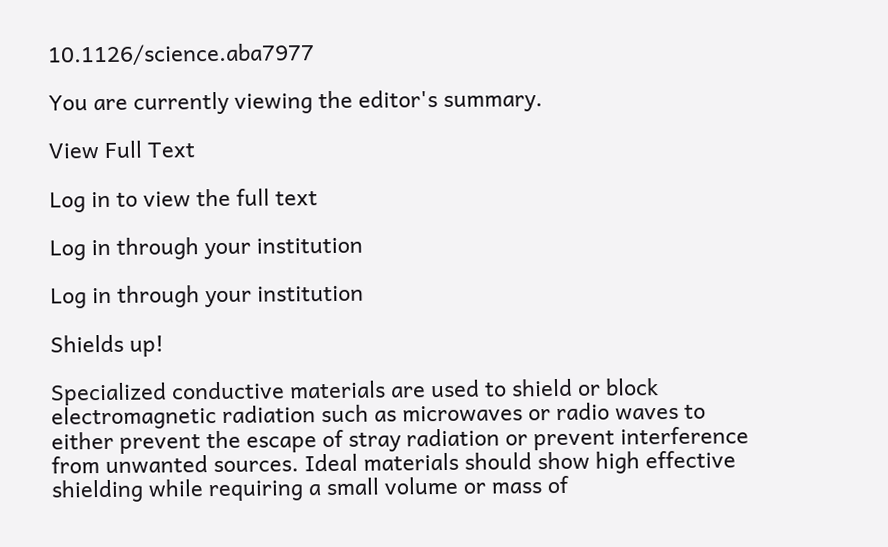10.1126/science.aba7977

You are currently viewing the editor's summary.

View Full Text

Log in to view the full text

Log in through your institution

Log in through your institution

Shields up!

Specialized conductive materials are used to shield or block electromagnetic radiation such as microwaves or radio waves to either prevent the escape of stray radiation or prevent interference from unwanted sources. Ideal materials should show high effective shielding while requiring a small volume or mass of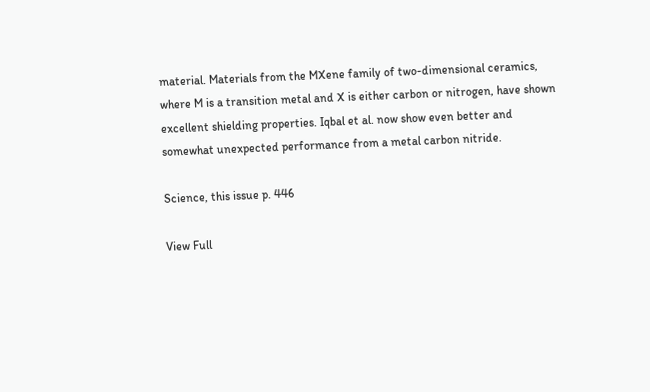material. Materials from the MXene family of two-dimensional ceramics, where M is a transition metal and X is either carbon or nitrogen, have shown excellent shielding properties. Iqbal et al. now show even better and somewhat unexpected performance from a metal carbon nitride.

Science, this issue p. 446

View Full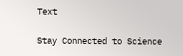Text

Stay Connected to Science